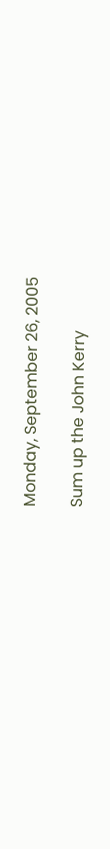Monday, September 26, 2005

Sum up the John Kerry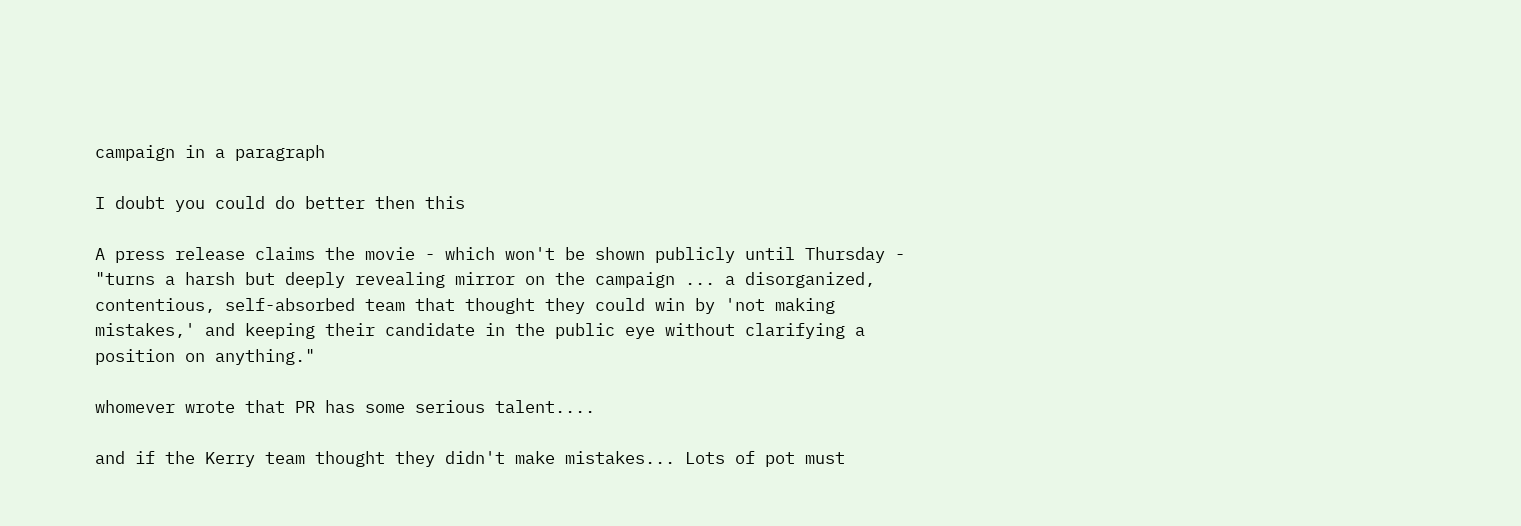campaign in a paragraph

I doubt you could do better then this

A press release claims the movie - which won't be shown publicly until Thursday - "turns a harsh but deeply revealing mirror on the campaign ... a disorganized, contentious, self-absorbed team that thought they could win by 'not making mistakes,' and keeping their candidate in the public eye without clarifying a position on anything."

whomever wrote that PR has some serious talent....

and if the Kerry team thought they didn't make mistakes... Lots of pot must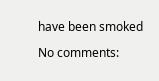have been smoked

No comments: